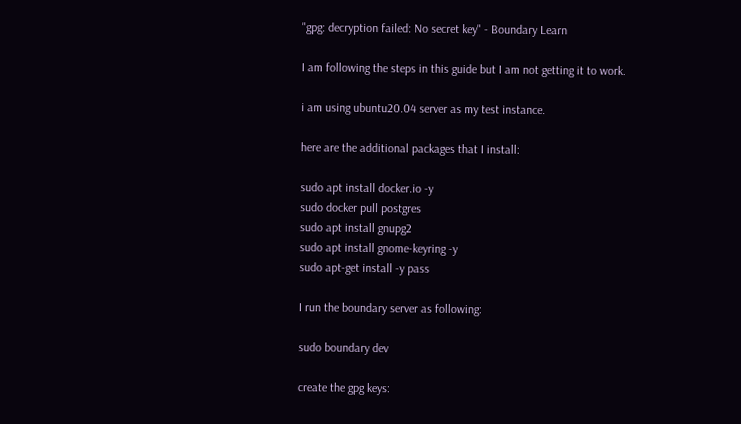"gpg: decryption failed: No secret key" - Boundary Learn

I am following the steps in this guide but I am not getting it to work.

i am using ubuntu20.04 server as my test instance.

here are the additional packages that I install:

sudo apt install docker.io -y
sudo docker pull postgres
sudo apt install gnupg2
sudo apt install gnome-keyring -y
sudo apt-get install -y pass

I run the boundary server as following:

sudo boundary dev

create the gpg keys: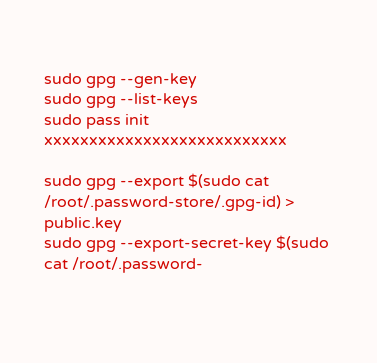sudo gpg --gen-key
sudo gpg --list-keys
sudo pass init xxxxxxxxxxxxxxxxxxxxxxxxxxx

sudo gpg --export $(sudo cat /root/.password-store/.gpg-id) > public.key
sudo gpg --export-secret-key $(sudo cat /root/.password-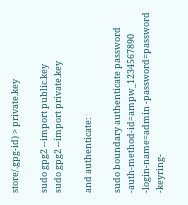store/.gpg-id) > private.key

sudo gpg2 --import public.key
sudo gpg2 --import private.key

and authenticate:

sudo boundary authenticate password -auth-method-id=ampw_1234567890 -login-name=admin -password=password -keyring-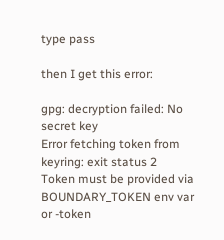type pass

then I get this error:

gpg: decryption failed: No secret key
Error fetching token from keyring: exit status 2
Token must be provided via BOUNDARY_TOKEN env var or -token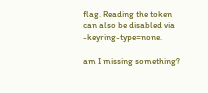flag. Reading the token can also be disabled via -keyring-type=none.

am I missing something?